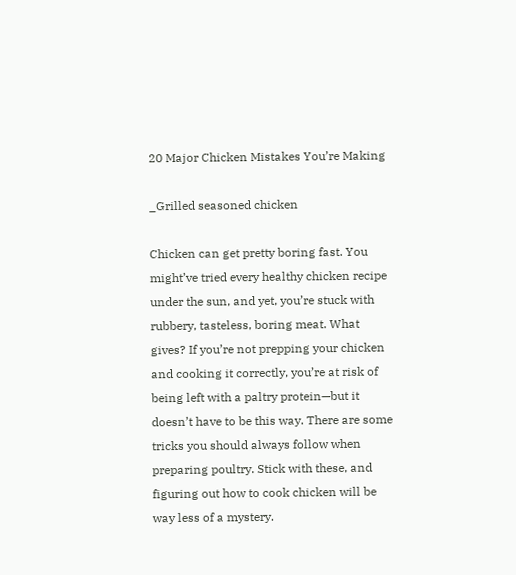20 Major Chicken Mistakes You’re Making

_Grilled seasoned chicken

Chicken can get pretty boring fast. You might’ve tried every healthy chicken recipe under the sun, and yet, you’re stuck with rubbery, tasteless, boring meat. What gives? If you’re not prepping your chicken and cooking it correctly, you’re at risk of being left with a paltry protein—but it doesn’t have to be this way. There are some tricks you should always follow when preparing poultry. Stick with these, and figuring out how to cook chicken will be way less of a mystery.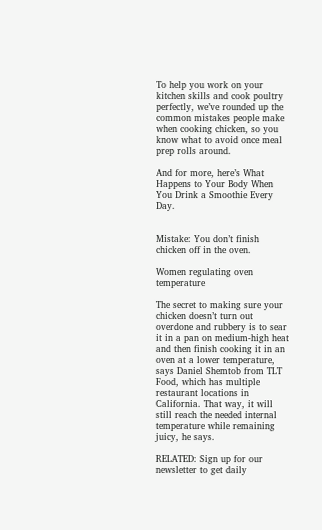To help you work on your kitchen skills and cook poultry perfectly, we’ve rounded up the common mistakes people make when cooking chicken, so you know what to avoid once meal prep rolls around.

And for more, here’s What Happens to Your Body When You Drink a Smoothie Every Day.


Mistake: You don’t finish chicken off in the oven.

Women regulating oven temperature

The secret to making sure your chicken doesn’t turn out overdone and rubbery is to sear it in a pan on medium-high heat and then finish cooking it in an oven at a lower temperature, says Daniel Shemtob from TLT Food, which has multiple restaurant locations in California. That way, it will still reach the needed internal temperature while remaining juicy, he says.

RELATED: Sign up for our newsletter to get daily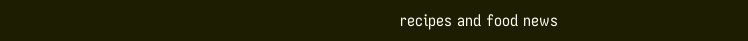recipes and food news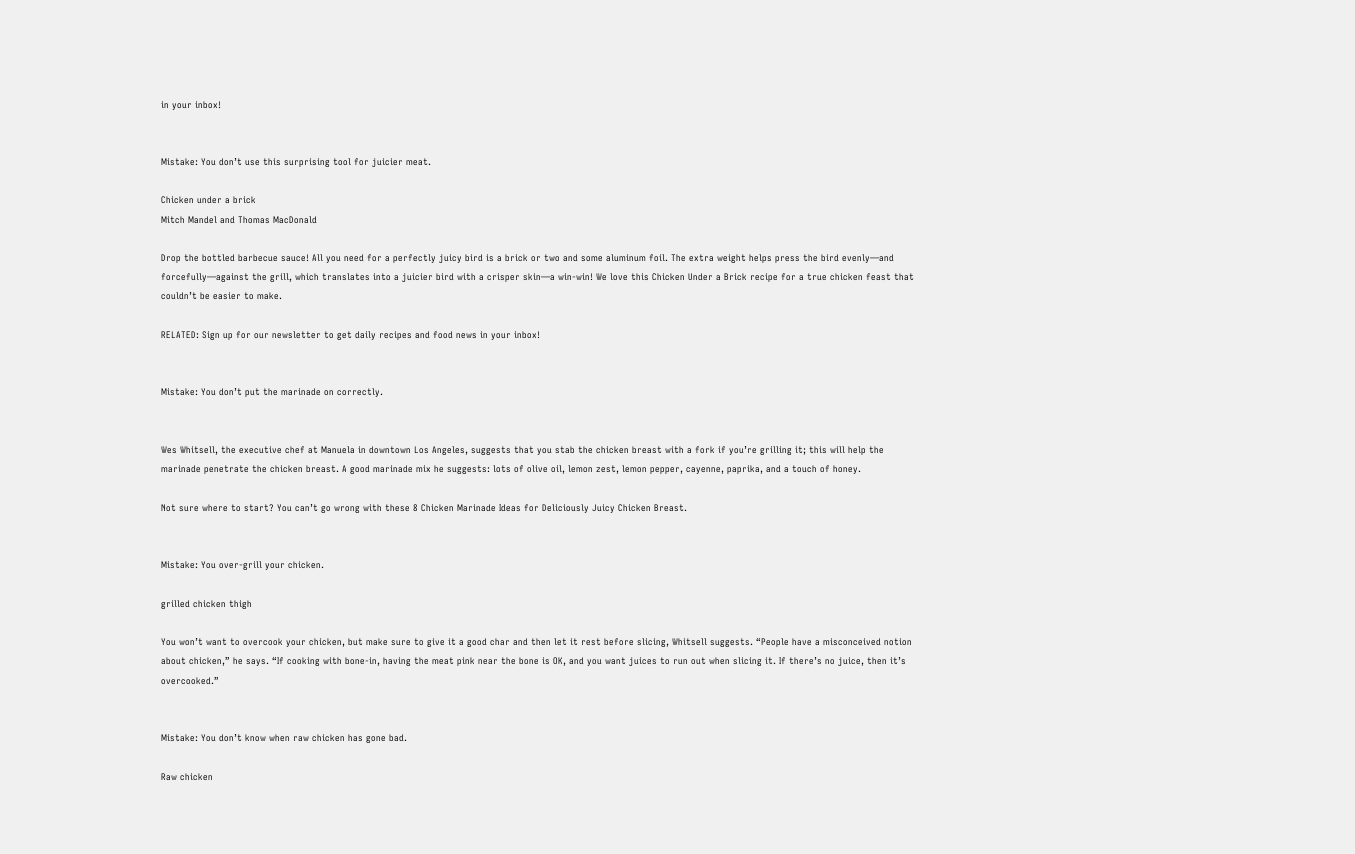in your inbox!


Mistake: You don’t use this surprising tool for juicier meat.

Chicken under a brick
Mitch Mandel and Thomas MacDonald

Drop the bottled barbecue sauce! All you need for a perfectly juicy bird is a brick or two and some aluminum foil. The extra weight helps press the bird evenly—and forcefully—against the grill, which translates into a juicier bird with a crisper skin—a win-win! We love this Chicken Under a Brick recipe for a true chicken feast that couldn’t be easier to make.

RELATED: Sign up for our newsletter to get daily recipes and food news in your inbox!


Mistake: You don’t put the marinade on correctly.


Wes Whitsell, the executive chef at Manuela in downtown Los Angeles, suggests that you stab the chicken breast with a fork if you’re grilling it; this will help the marinade penetrate the chicken breast. A good marinade mix he suggests: lots of olive oil, lemon zest, lemon pepper, cayenne, paprika, and a touch of honey.

Not sure where to start? You can’t go wrong with these 8 Chicken Marinade Ideas for Deliciously Juicy Chicken Breast.


Mistake: You over-grill your chicken.

grilled chicken thigh

You won’t want to overcook your chicken, but make sure to give it a good char and then let it rest before slicing, Whitsell suggests. “People have a misconceived notion about chicken,” he says. “If cooking with bone-in, having the meat pink near the bone is OK, and you want juices to run out when slicing it. If there’s no juice, then it’s overcooked.”


Mistake: You don’t know when raw chicken has gone bad.

Raw chicken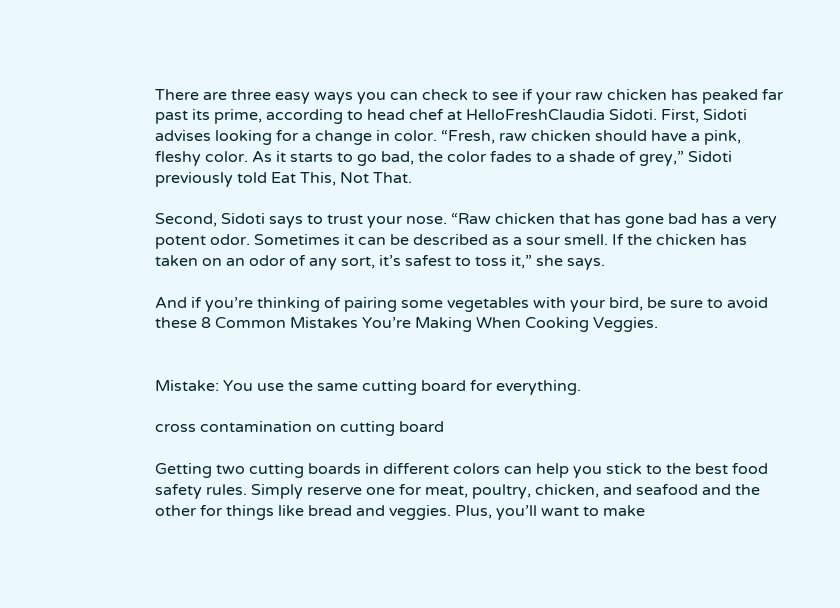There are three easy ways you can check to see if your raw chicken has peaked far past its prime, according to head chef at HelloFreshClaudia Sidoti. First, Sidoti advises looking for a change in color. “Fresh, raw chicken should have a pink, fleshy color. As it starts to go bad, the color fades to a shade of grey,” Sidoti previously told Eat This, Not That.

Second, Sidoti says to trust your nose. “Raw chicken that has gone bad has a very potent odor. Sometimes it can be described as a sour smell. If the chicken has taken on an odor of any sort, it’s safest to toss it,” she says.

And if you’re thinking of pairing some vegetables with your bird, be sure to avoid these 8 Common Mistakes You’re Making When Cooking Veggies.


Mistake: You use the same cutting board for everything.

cross contamination on cutting board

Getting two cutting boards in different colors can help you stick to the best food safety rules. Simply reserve one for meat, poultry, chicken, and seafood and the other for things like bread and veggies. Plus, you’ll want to make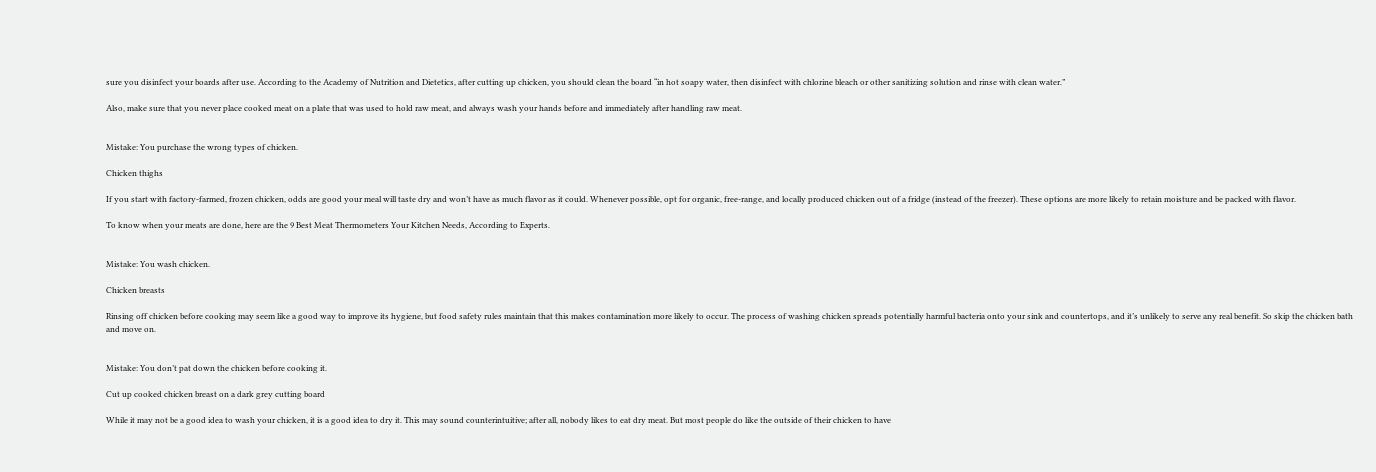sure you disinfect your boards after use. According to the Academy of Nutrition and Dietetics, after cutting up chicken, you should clean the board “in hot soapy water, then disinfect with chlorine bleach or other sanitizing solution and rinse with clean water.”

Also, make sure that you never place cooked meat on a plate that was used to hold raw meat, and always wash your hands before and immediately after handling raw meat.


Mistake: You purchase the wrong types of chicken.

Chicken thighs

If you start with factory-farmed, frozen chicken, odds are good your meal will taste dry and won’t have as much flavor as it could. Whenever possible, opt for organic, free-range, and locally produced chicken out of a fridge (instead of the freezer). These options are more likely to retain moisture and be packed with flavor.

To know when your meats are done, here are the 9 Best Meat Thermometers Your Kitchen Needs, According to Experts.


Mistake: You wash chicken.

Chicken breasts

Rinsing off chicken before cooking may seem like a good way to improve its hygiene, but food safety rules maintain that this makes contamination more likely to occur. The process of washing chicken spreads potentially harmful bacteria onto your sink and countertops, and it’s unlikely to serve any real benefit. So skip the chicken bath and move on.


Mistake: You don’t pat down the chicken before cooking it.

Cut up cooked chicken breast on a dark grey cutting board

While it may not be a good idea to wash your chicken, it is a good idea to dry it. This may sound counterintuitive; after all, nobody likes to eat dry meat. But most people do like the outside of their chicken to have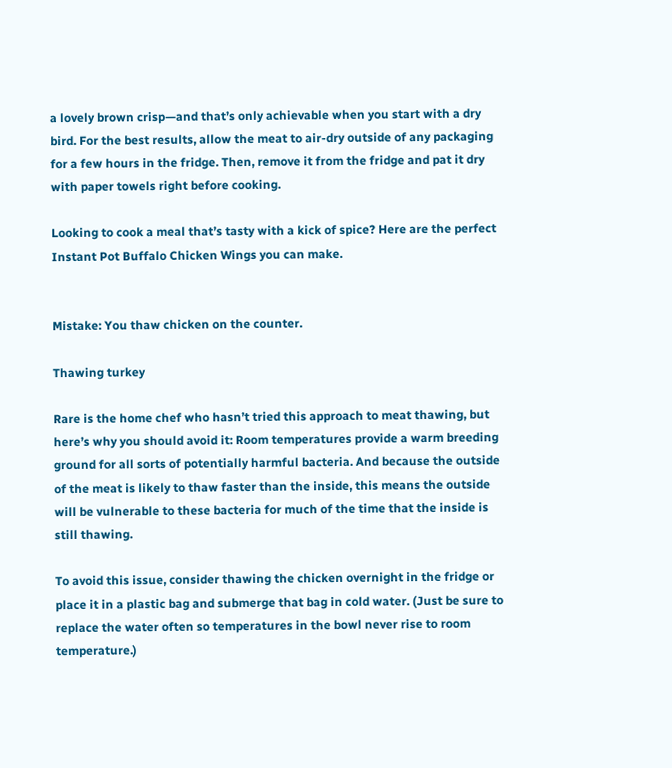a lovely brown crisp—and that’s only achievable when you start with a dry bird. For the best results, allow the meat to air-dry outside of any packaging for a few hours in the fridge. Then, remove it from the fridge and pat it dry with paper towels right before cooking.

Looking to cook a meal that’s tasty with a kick of spice? Here are the perfect Instant Pot Buffalo Chicken Wings you can make.


Mistake: You thaw chicken on the counter.

Thawing turkey

Rare is the home chef who hasn’t tried this approach to meat thawing, but here’s why you should avoid it: Room temperatures provide a warm breeding ground for all sorts of potentially harmful bacteria. And because the outside of the meat is likely to thaw faster than the inside, this means the outside will be vulnerable to these bacteria for much of the time that the inside is still thawing.

To avoid this issue, consider thawing the chicken overnight in the fridge or place it in a plastic bag and submerge that bag in cold water. (Just be sure to replace the water often so temperatures in the bowl never rise to room temperature.)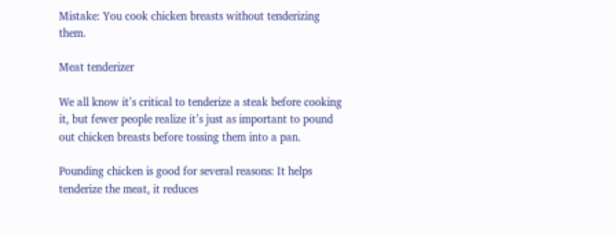Mistake: You cook chicken breasts without tenderizing them.

Meat tenderizer

We all know it’s critical to tenderize a steak before cooking it, but fewer people realize it’s just as important to pound out chicken breasts before tossing them into a pan.

Pounding chicken is good for several reasons: It helps tenderize the meat, it reduces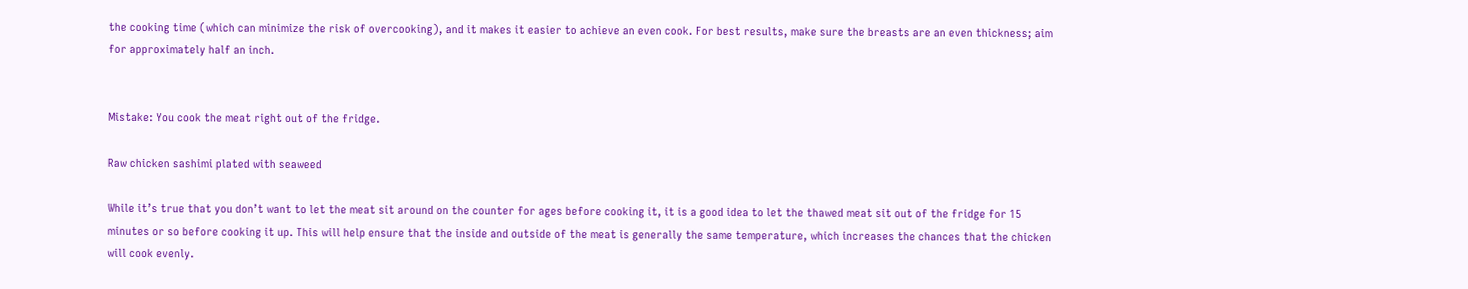the cooking time (which can minimize the risk of overcooking), and it makes it easier to achieve an even cook. For best results, make sure the breasts are an even thickness; aim for approximately half an inch.


Mistake: You cook the meat right out of the fridge.

Raw chicken sashimi plated with seaweed

While it’s true that you don’t want to let the meat sit around on the counter for ages before cooking it, it is a good idea to let the thawed meat sit out of the fridge for 15 minutes or so before cooking it up. This will help ensure that the inside and outside of the meat is generally the same temperature, which increases the chances that the chicken will cook evenly.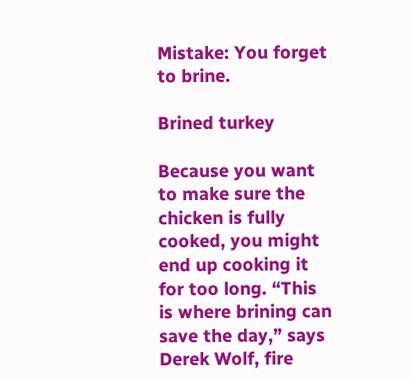Mistake: You forget to brine.

Brined turkey

Because you want to make sure the chicken is fully cooked, you might end up cooking it for too long. “This is where brining can save the day,” says Derek Wolf, fire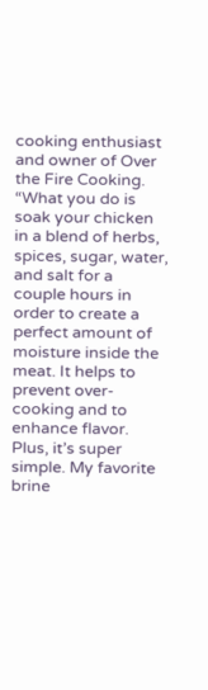cooking enthusiast and owner of Over the Fire Cooking. “What you do is soak your chicken in a blend of herbs, spices, sugar, water, and salt for a couple hours in order to create a perfect amount of moisture inside the meat. It helps to prevent over-cooking and to enhance flavor. Plus, it’s super simple. My favorite brine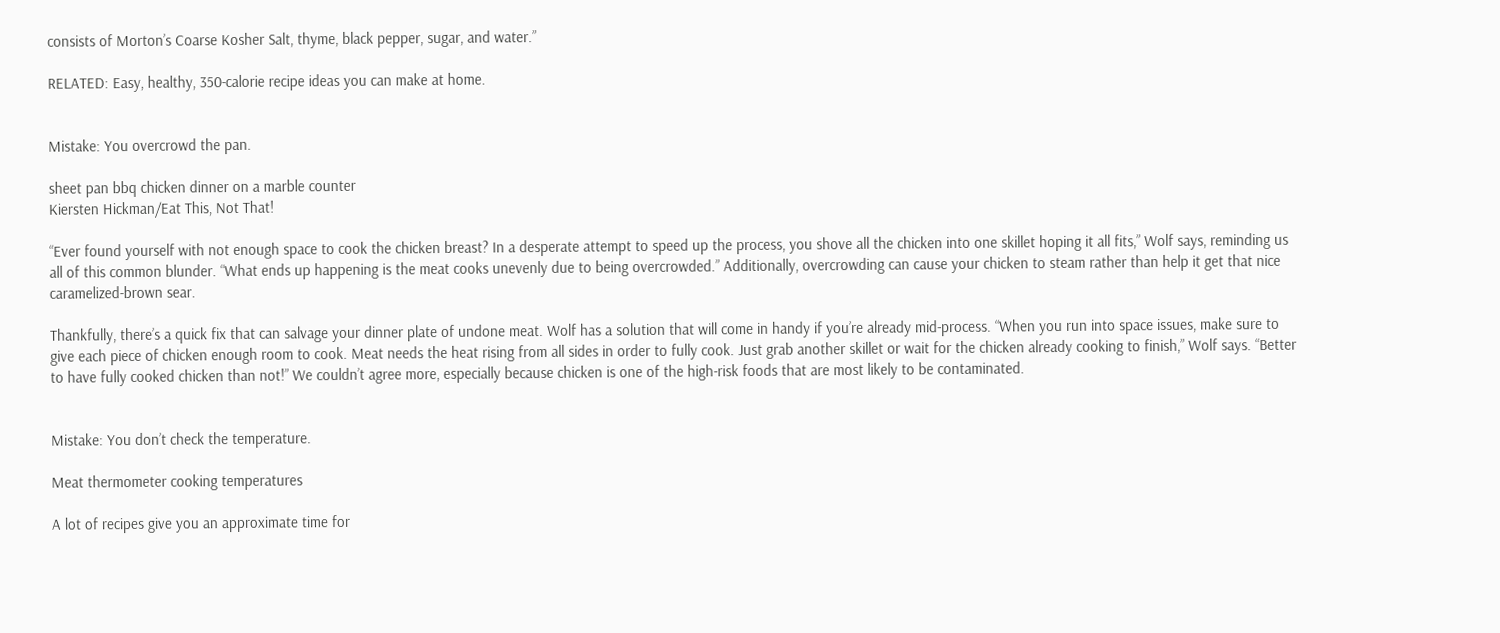consists of Morton’s Coarse Kosher Salt, thyme, black pepper, sugar, and water.”

RELATED: Easy, healthy, 350-calorie recipe ideas you can make at home.


Mistake: You overcrowd the pan.

sheet pan bbq chicken dinner on a marble counter
Kiersten Hickman/Eat This, Not That!

“Ever found yourself with not enough space to cook the chicken breast? In a desperate attempt to speed up the process, you shove all the chicken into one skillet hoping it all fits,” Wolf says, reminding us all of this common blunder. “What ends up happening is the meat cooks unevenly due to being overcrowded.” Additionally, overcrowding can cause your chicken to steam rather than help it get that nice caramelized-brown sear.

Thankfully, there’s a quick fix that can salvage your dinner plate of undone meat. Wolf has a solution that will come in handy if you’re already mid-process. “When you run into space issues, make sure to give each piece of chicken enough room to cook. Meat needs the heat rising from all sides in order to fully cook. Just grab another skillet or wait for the chicken already cooking to finish,” Wolf says. “Better to have fully cooked chicken than not!” We couldn’t agree more, especially because chicken is one of the high-risk foods that are most likely to be contaminated.


Mistake: You don’t check the temperature.

Meat thermometer cooking temperatures

A lot of recipes give you an approximate time for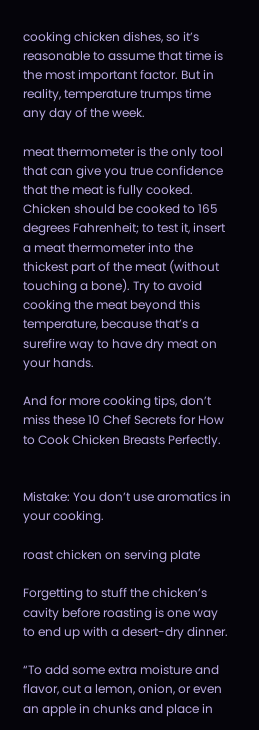cooking chicken dishes, so it’s reasonable to assume that time is the most important factor. But in reality, temperature trumps time any day of the week.

meat thermometer is the only tool that can give you true confidence that the meat is fully cooked. Chicken should be cooked to 165 degrees Fahrenheit; to test it, insert a meat thermometer into the thickest part of the meat (without touching a bone). Try to avoid cooking the meat beyond this temperature, because that’s a surefire way to have dry meat on your hands.

And for more cooking tips, don’t miss these 10 Chef Secrets for How to Cook Chicken Breasts Perfectly.


Mistake: You don’t use aromatics in your cooking.

roast chicken on serving plate

Forgetting to stuff the chicken’s cavity before roasting is one way to end up with a desert-dry dinner.

“To add some extra moisture and flavor, cut a lemon, onion, or even an apple in chunks and place in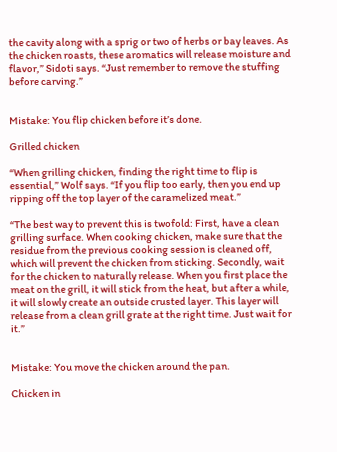the cavity along with a sprig or two of herbs or bay leaves. As the chicken roasts, these aromatics will release moisture and flavor,” Sidoti says. “Just remember to remove the stuffing before carving.”


Mistake: You flip chicken before it’s done.

Grilled chicken

“When grilling chicken, finding the right time to flip is essential,” Wolf says. “If you flip too early, then you end up ripping off the top layer of the caramelized meat.”

“The best way to prevent this is twofold: First, have a clean grilling surface. When cooking chicken, make sure that the residue from the previous cooking session is cleaned off, which will prevent the chicken from sticking. Secondly, wait for the chicken to naturally release. When you first place the meat on the grill, it will stick from the heat, but after a while, it will slowly create an outside crusted layer. This layer will release from a clean grill grate at the right time. Just wait for it.”


Mistake: You move the chicken around the pan.

Chicken in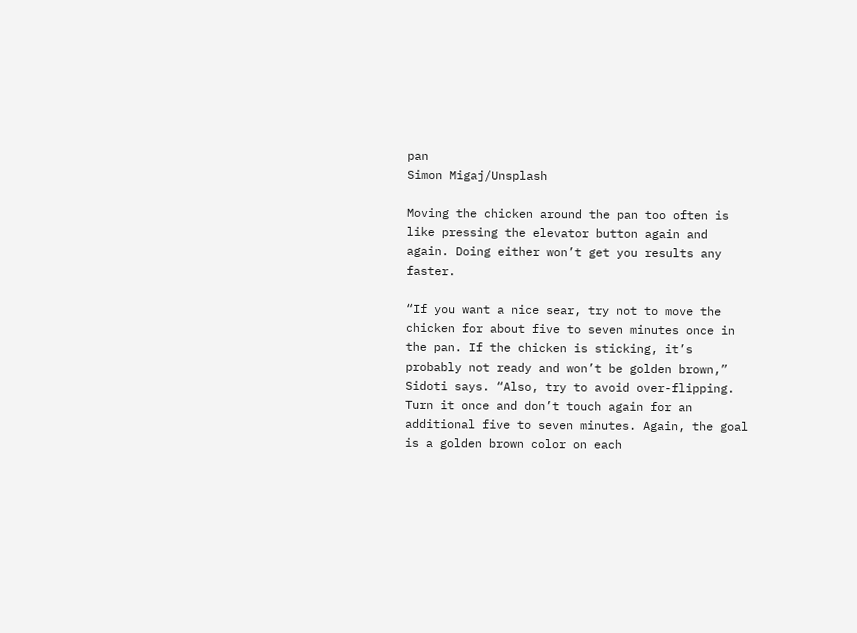pan
Simon Migaj/Unsplash

Moving the chicken around the pan too often is like pressing the elevator button again and again. Doing either won’t get you results any faster.

“If you want a nice sear, try not to move the chicken for about five to seven minutes once in the pan. If the chicken is sticking, it’s probably not ready and won’t be golden brown,” Sidoti says. “Also, try to avoid over-flipping. Turn it once and don’t touch again for an additional five to seven minutes. Again, the goal is a golden brown color on each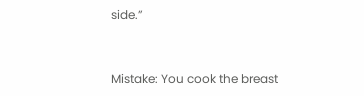side.”


Mistake: You cook the breast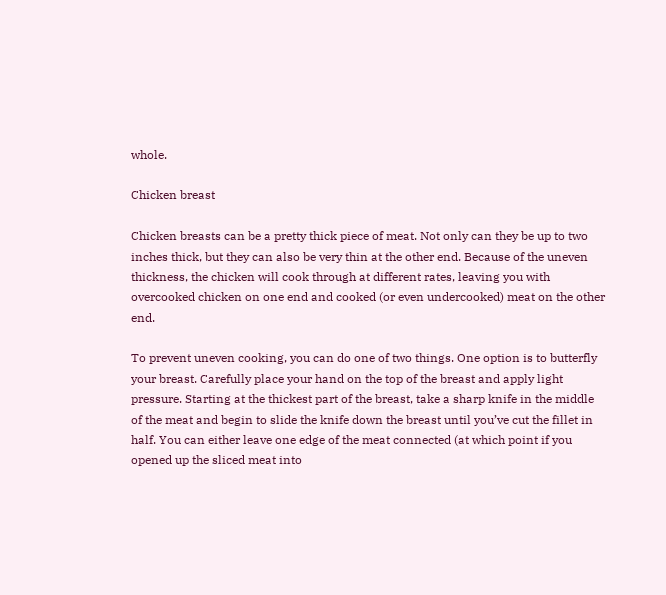whole.

Chicken breast

Chicken breasts can be a pretty thick piece of meat. Not only can they be up to two inches thick, but they can also be very thin at the other end. Because of the uneven thickness, the chicken will cook through at different rates, leaving you with overcooked chicken on one end and cooked (or even undercooked) meat on the other end.

To prevent uneven cooking, you can do one of two things. One option is to butterfly your breast. Carefully place your hand on the top of the breast and apply light pressure. Starting at the thickest part of the breast, take a sharp knife in the middle of the meat and begin to slide the knife down the breast until you’ve cut the fillet in half. You can either leave one edge of the meat connected (at which point if you opened up the sliced meat into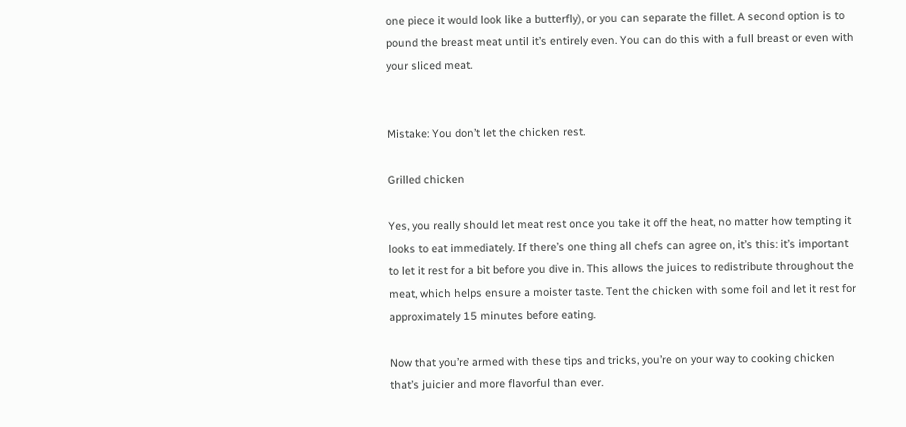one piece it would look like a butterfly), or you can separate the fillet. A second option is to pound the breast meat until it’s entirely even. You can do this with a full breast or even with your sliced meat.


Mistake: You don’t let the chicken rest.

Grilled chicken

Yes, you really should let meat rest once you take it off the heat, no matter how tempting it looks to eat immediately. If there’s one thing all chefs can agree on, it’s this: it’s important to let it rest for a bit before you dive in. This allows the juices to redistribute throughout the meat, which helps ensure a moister taste. Tent the chicken with some foil and let it rest for approximately 15 minutes before eating.

Now that you’re armed with these tips and tricks, you’re on your way to cooking chicken that’s juicier and more flavorful than ever.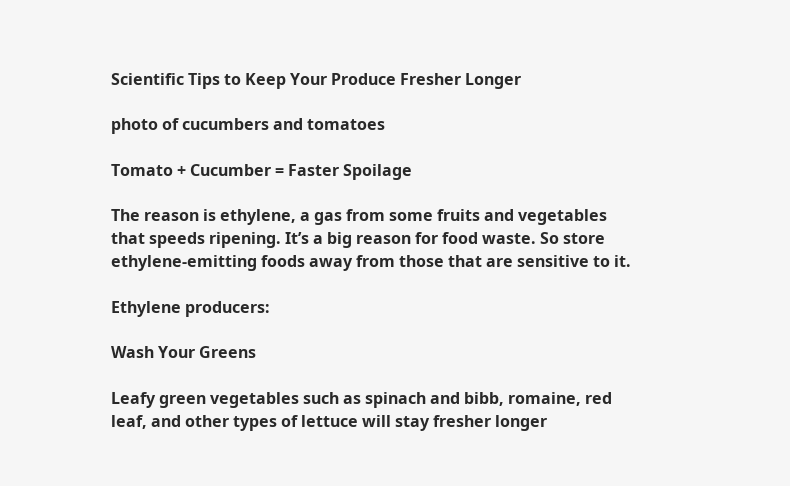Scientific Tips to Keep Your Produce Fresher Longer

photo of cucumbers and tomatoes

Tomato + Cucumber = Faster Spoilage

The reason is ethylene, a gas from some fruits and vegetables that speeds ripening. It’s a big reason for food waste. So store ethylene-emitting foods away from those that are sensitive to it.

Ethylene producers:

Wash Your Greens

Leafy green vegetables such as spinach and bibb, romaine, red leaf, and other types of lettuce will stay fresher longer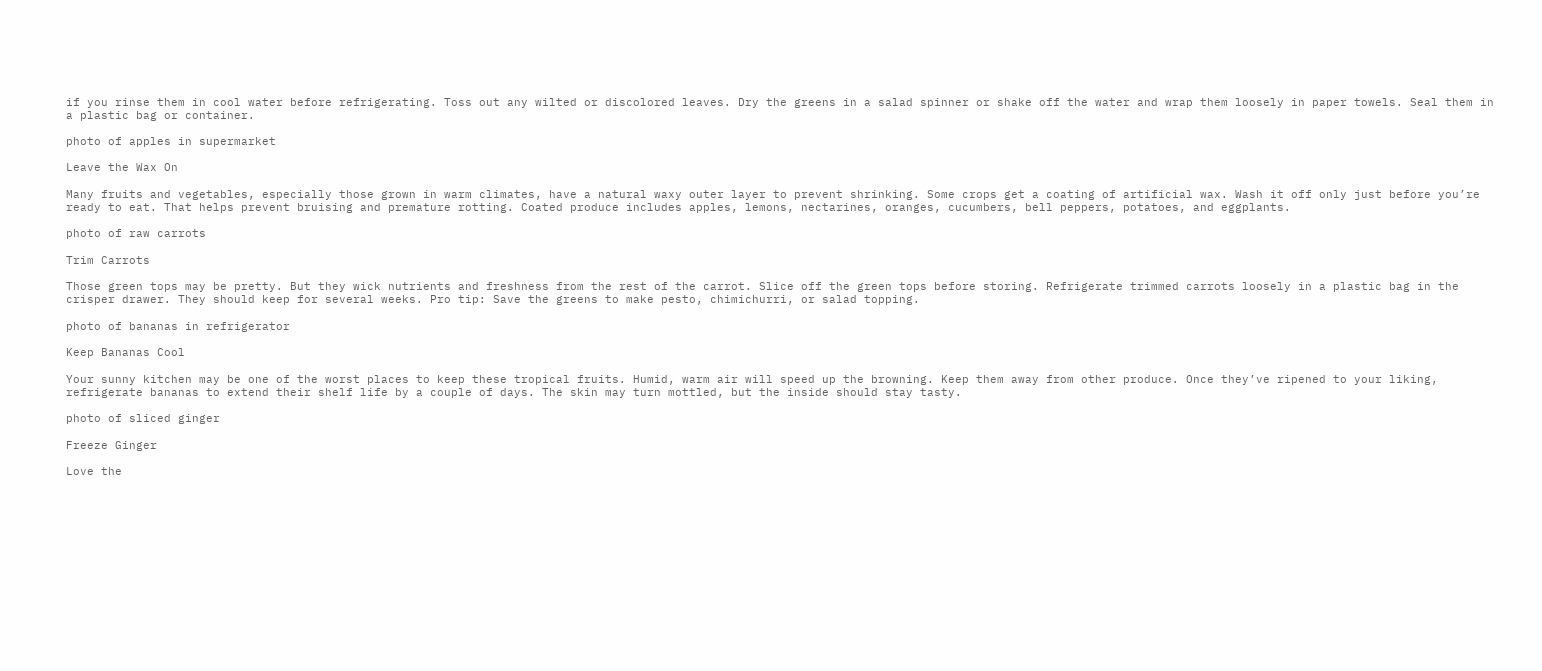if you rinse them in cool water before refrigerating. Toss out any wilted or discolored leaves. Dry the greens in a salad spinner or shake off the water and wrap them loosely in paper towels. Seal them in a plastic bag or container.

photo of apples in supermarket

Leave the Wax On

Many fruits and vegetables, especially those grown in warm climates, have a natural waxy outer layer to prevent shrinking. Some crops get a coating of artificial wax. Wash it off only just before you’re ready to eat. That helps prevent bruising and premature rotting. Coated produce includes apples, lemons, nectarines, oranges, cucumbers, bell peppers, potatoes, and eggplants.

photo of raw carrots

Trim Carrots

Those green tops may be pretty. But they wick nutrients and freshness from the rest of the carrot. Slice off the green tops before storing. Refrigerate trimmed carrots loosely in a plastic bag in the crisper drawer. They should keep for several weeks. Pro tip: Save the greens to make pesto, chimichurri, or salad topping.

photo of bananas in refrigerator

Keep Bananas Cool

Your sunny kitchen may be one of the worst places to keep these tropical fruits. Humid, warm air will speed up the browning. Keep them away from other produce. Once they’ve ripened to your liking, refrigerate bananas to extend their shelf life by a couple of days. The skin may turn mottled, but the inside should stay tasty.

photo of sliced ginger

Freeze Ginger

Love the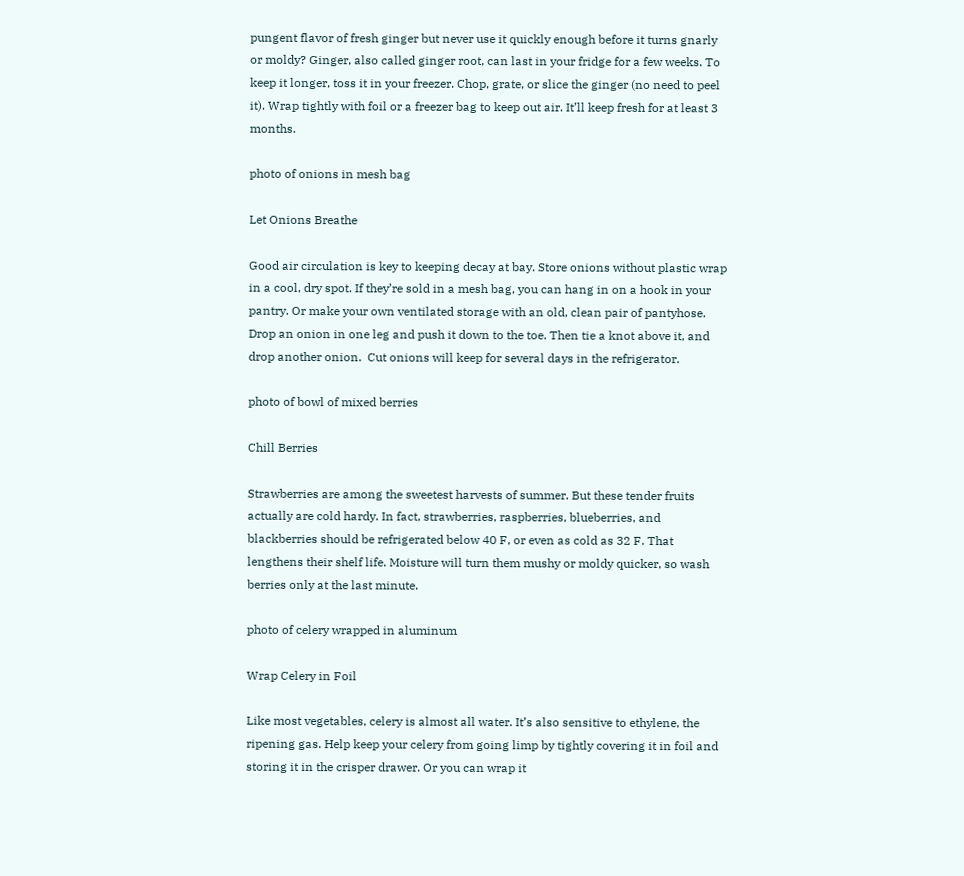pungent flavor of fresh ginger but never use it quickly enough before it turns gnarly or moldy? Ginger, also called ginger root, can last in your fridge for a few weeks. To keep it longer, toss it in your freezer. Chop, grate, or slice the ginger (no need to peel it). Wrap tightly with foil or a freezer bag to keep out air. It’ll keep fresh for at least 3 months.

photo of onions in mesh bag

Let Onions Breathe

Good air circulation is key to keeping decay at bay. Store onions without plastic wrap in a cool, dry spot. If they’re sold in a mesh bag, you can hang in on a hook in your pantry. Or make your own ventilated storage with an old, clean pair of pantyhose. Drop an onion in one leg and push it down to the toe. Then tie a knot above it, and drop another onion.  Cut onions will keep for several days in the refrigerator.

photo of bowl of mixed berries

Chill Berries

Strawberries are among the sweetest harvests of summer. But these tender fruits actually are cold hardy. In fact, strawberries, raspberries, blueberries, and blackberries should be refrigerated below 40 F, or even as cold as 32 F. That lengthens their shelf life. Moisture will turn them mushy or moldy quicker, so wash berries only at the last minute.

photo of celery wrapped in aluminum

Wrap Celery in Foil

Like most vegetables, celery is almost all water. It’s also sensitive to ethylene, the ripening gas. Help keep your celery from going limp by tightly covering it in foil and storing it in the crisper drawer. Or you can wrap it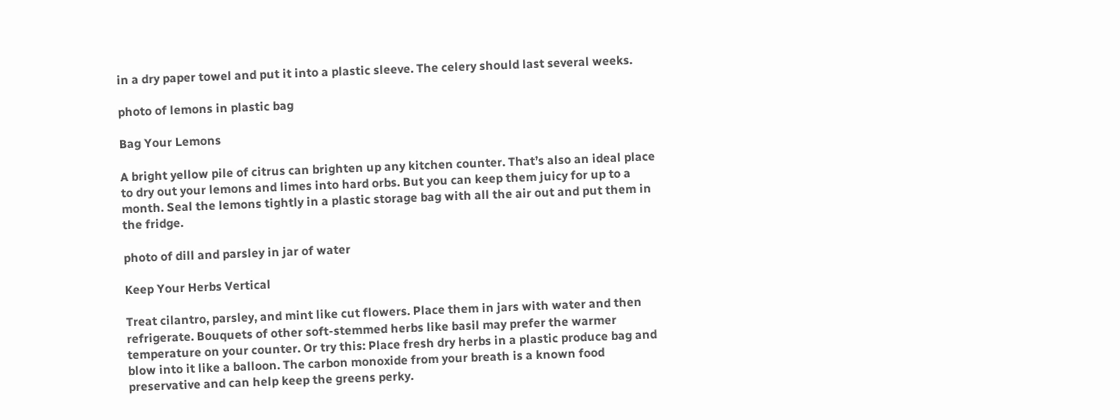in a dry paper towel and put it into a plastic sleeve. The celery should last several weeks.

photo of lemons in plastic bag

Bag Your Lemons

A bright yellow pile of citrus can brighten up any kitchen counter. That’s also an ideal place to dry out your lemons and limes into hard orbs. But you can keep them juicy for up to a month. Seal the lemons tightly in a plastic storage bag with all the air out and put them in the fridge.

photo of dill and parsley in jar of water

Keep Your Herbs Vertical

Treat cilantro, parsley, and mint like cut flowers. Place them in jars with water and then refrigerate. Bouquets of other soft-stemmed herbs like basil may prefer the warmer temperature on your counter. Or try this: Place fresh dry herbs in a plastic produce bag and blow into it like a balloon. The carbon monoxide from your breath is a known food preservative and can help keep the greens perky.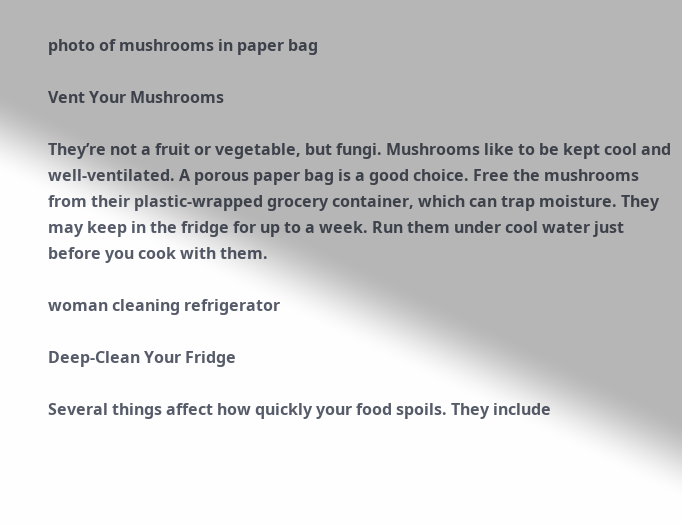photo of mushrooms in paper bag

Vent Your Mushrooms

They’re not a fruit or vegetable, but fungi. Mushrooms like to be kept cool and well-ventilated. A porous paper bag is a good choice. Free the mushrooms from their plastic-wrapped grocery container, which can trap moisture. They may keep in the fridge for up to a week. Run them under cool water just before you cook with them.

woman cleaning refrigerator

Deep-Clean Your Fridge

Several things affect how quickly your food spoils. They include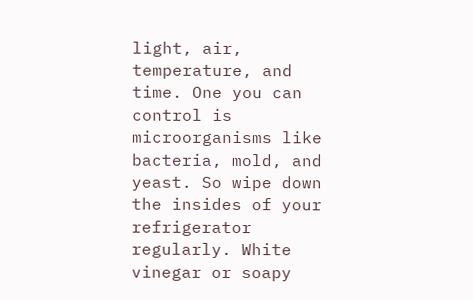light, air, temperature, and time. One you can control is microorganisms like bacteria, mold, and yeast. So wipe down the insides of your refrigerator regularly. White vinegar or soapy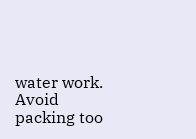water work. Avoid packing too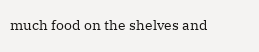much food on the shelves and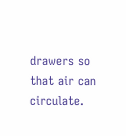drawers so that air can circulate.